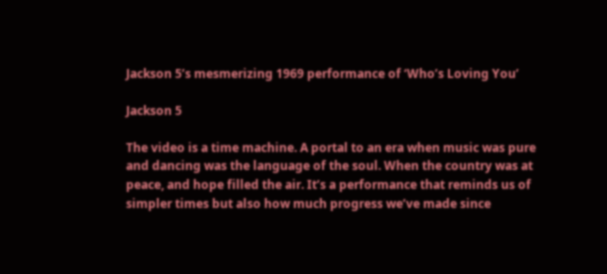Jackson 5’s mesmerizing 1969 performance of ‘Who’s Loving You’

Jackson 5

The video is a time machine. A portal to an era when music was pure and dancing was the language of the soul. When the country was at peace, and hope filled the air. It’s a performance that reminds us of simpler times but also how much progress we’ve made since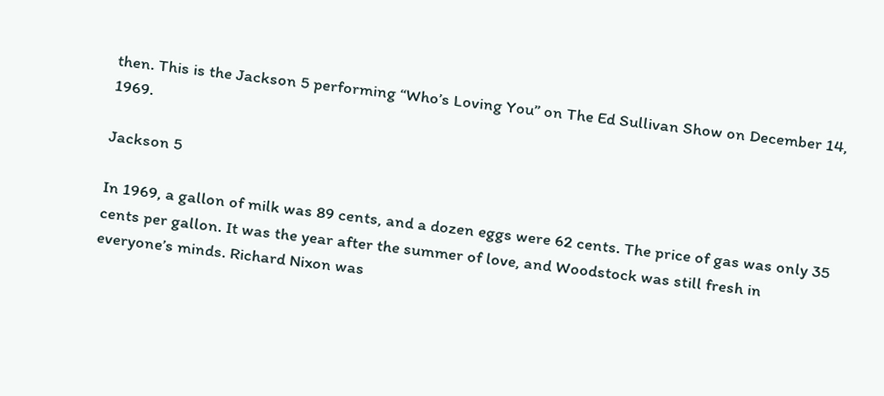then. This is the Jackson 5 performing “Who’s Loving You” on The Ed Sullivan Show on December 14, 1969.

Jackson 5

In 1969, a gallon of milk was 89 cents, and a dozen eggs were 62 cents. The price of gas was only 35 cents per gallon. It was the year after the summer of love, and Woodstock was still fresh in everyone’s minds. Richard Nixon was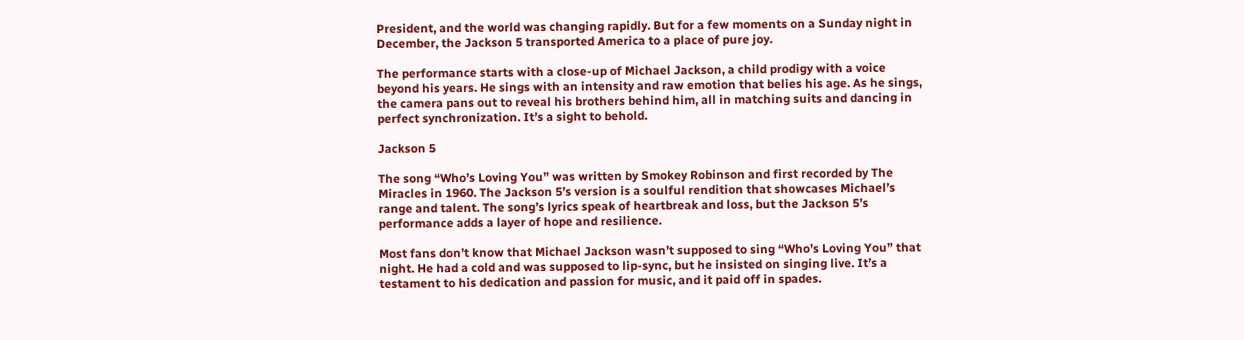President, and the world was changing rapidly. But for a few moments on a Sunday night in December, the Jackson 5 transported America to a place of pure joy.

The performance starts with a close-up of Michael Jackson, a child prodigy with a voice beyond his years. He sings with an intensity and raw emotion that belies his age. As he sings, the camera pans out to reveal his brothers behind him, all in matching suits and dancing in perfect synchronization. It’s a sight to behold.

Jackson 5

The song “Who’s Loving You” was written by Smokey Robinson and first recorded by The Miracles in 1960. The Jackson 5’s version is a soulful rendition that showcases Michael’s range and talent. The song’s lyrics speak of heartbreak and loss, but the Jackson 5’s performance adds a layer of hope and resilience.

Most fans don’t know that Michael Jackson wasn’t supposed to sing “Who’s Loving You” that night. He had a cold and was supposed to lip-sync, but he insisted on singing live. It’s a testament to his dedication and passion for music, and it paid off in spades.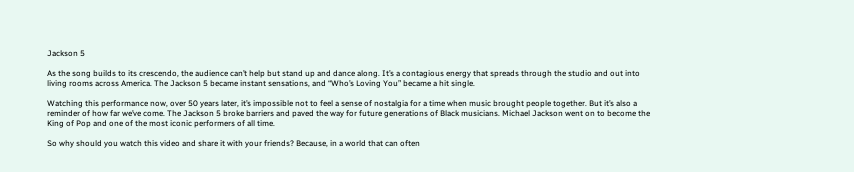Jackson 5

As the song builds to its crescendo, the audience can’t help but stand up and dance along. It’s a contagious energy that spreads through the studio and out into living rooms across America. The Jackson 5 became instant sensations, and “Who’s Loving You” became a hit single.

Watching this performance now, over 50 years later, it’s impossible not to feel a sense of nostalgia for a time when music brought people together. But it’s also a reminder of how far we’ve come. The Jackson 5 broke barriers and paved the way for future generations of Black musicians. Michael Jackson went on to become the King of Pop and one of the most iconic performers of all time.

So why should you watch this video and share it with your friends? Because, in a world that can often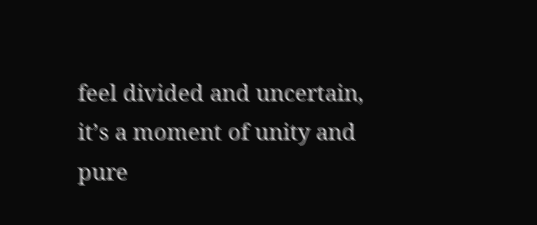feel divided and uncertain, it’s a moment of unity and pure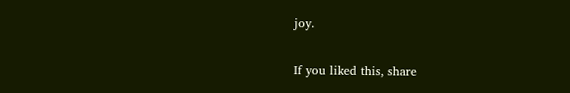joy.

If you liked this, share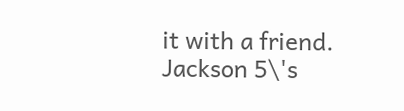it with a friend.
Jackson 5\'s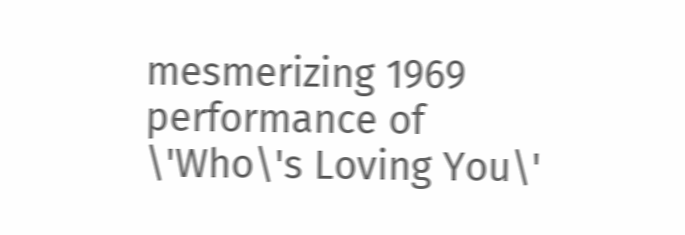mesmerizing 1969 performance of \'Who\'s Loving You\'